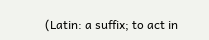(Latin: a suffix; to act in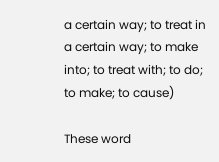a certain way; to treat in a certain way; to make into; to treat with; to do; to make; to cause)

These word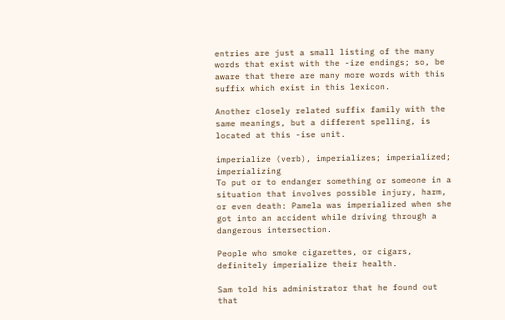entries are just a small listing of the many words that exist with the -ize endings; so, be aware that there are many more words with this suffix which exist in this lexicon.

Another closely related suffix family with the same meanings, but a different spelling, is located at this -ise unit.

imperialize (verb), imperializes; imperialized; imperializing
To put or to endanger something or someone in a situation that involves possible injury, harm, or even death: Pamela was imperialized when she got into an accident while driving through a dangerous intersection.

People who smoke cigarettes, or cigars, definitely imperialize their health.

Sam told his administrator that he found out that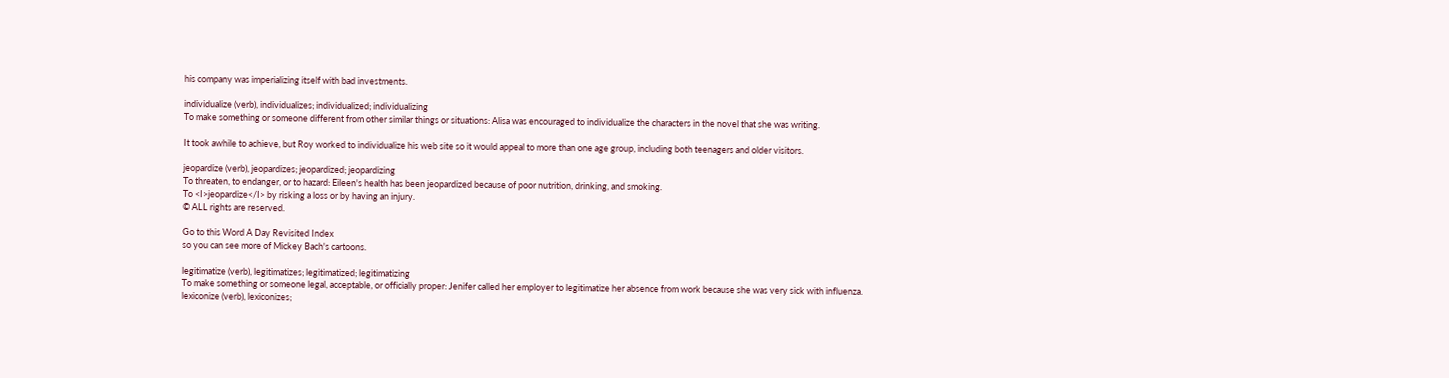his company was imperializing itself with bad investments.

individualize (verb), individualizes; individualized; individualizing
To make something or someone different from other similar things or situations: Alisa was encouraged to individualize the characters in the novel that she was writing.

It took awhile to achieve, but Roy worked to individualize his web site so it would appeal to more than one age group, including both teenagers and older visitors.

jeopardize (verb), jeopardizes; jeopardized; jeopardizing
To threaten, to endanger, or to hazard: Eileen's health has been jeopardized because of poor nutrition, drinking, and smoking.
To <I>jeopardize</I> by risking a loss or by having an injury.
© ALL rights are reserved.

Go to this Word A Day Revisited Index
so you can see more of Mickey Bach's cartoons.

legitimatize (verb), legitimatizes; legitimatized; legitimatizing
To make something or someone legal, acceptable, or officially proper: Jenifer called her employer to legitimatize her absence from work because she was very sick with influenza.
lexiconize (verb), lexiconizes;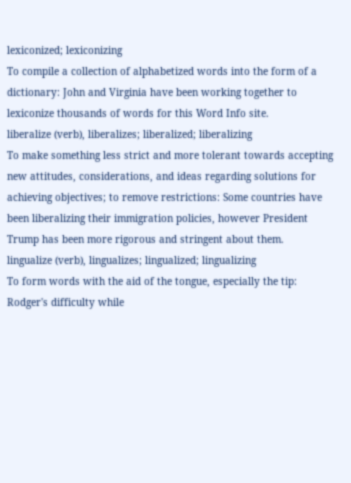lexiconized; lexiconizing
To compile a collection of alphabetized words into the form of a dictionary: John and Virginia have been working together to lexiconize thousands of words for this Word Info site.
liberalize (verb), liberalizes; liberalized; liberalizing
To make something less strict and more tolerant towards accepting new attitudes, considerations, and ideas regarding solutions for achieving objectives; to remove restrictions: Some countries have been liberalizing their immigration policies, however President Trump has been more rigorous and stringent about them.
lingualize (verb), lingualizes; lingualized; lingualizing
To form words with the aid of the tongue, especially the tip: Rodger's difficulty while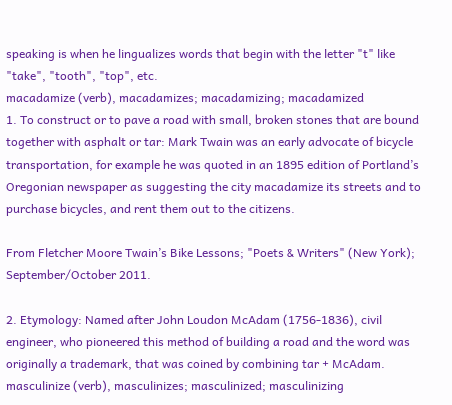speaking is when he lingualizes words that begin with the letter "t" like "take", "tooth", "top", etc.
macadamize (verb), macadamizes; macadamizing; macadamized
1. To construct or to pave a road with small, broken stones that are bound together with asphalt or tar: Mark Twain was an early advocate of bicycle transportation, for example he was quoted in an 1895 edition of Portland’s Oregonian newspaper as suggesting the city macadamize its streets and to purchase bicycles, and rent them out to the citizens.

From Fletcher Moore Twain’s Bike Lessons; "Poets & Writers" (New York); September/October 2011.

2. Etymology: Named after John Loudon McAdam (1756-1836), civil engineer, who pioneered this method of building a road and the word was originally a trademark, that was coined by combining tar + McAdam.
masculinize (verb), masculinizes; masculinized; masculinizing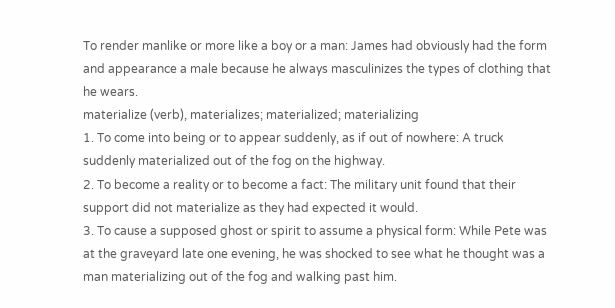To render manlike or more like a boy or a man: James had obviously had the form and appearance a male because he always masculinizes the types of clothing that he wears.
materialize (verb), materializes; materialized; materializing
1. To come into being or to appear suddenly, as if out of nowhere: A truck suddenly materialized out of the fog on the highway.
2. To become a reality or to become a fact: The military unit found that their support did not materialize as they had expected it would.
3. To cause a supposed ghost or spirit to assume a physical form: While Pete was at the graveyard late one evening, he was shocked to see what he thought was a man materializing out of the fog and walking past him.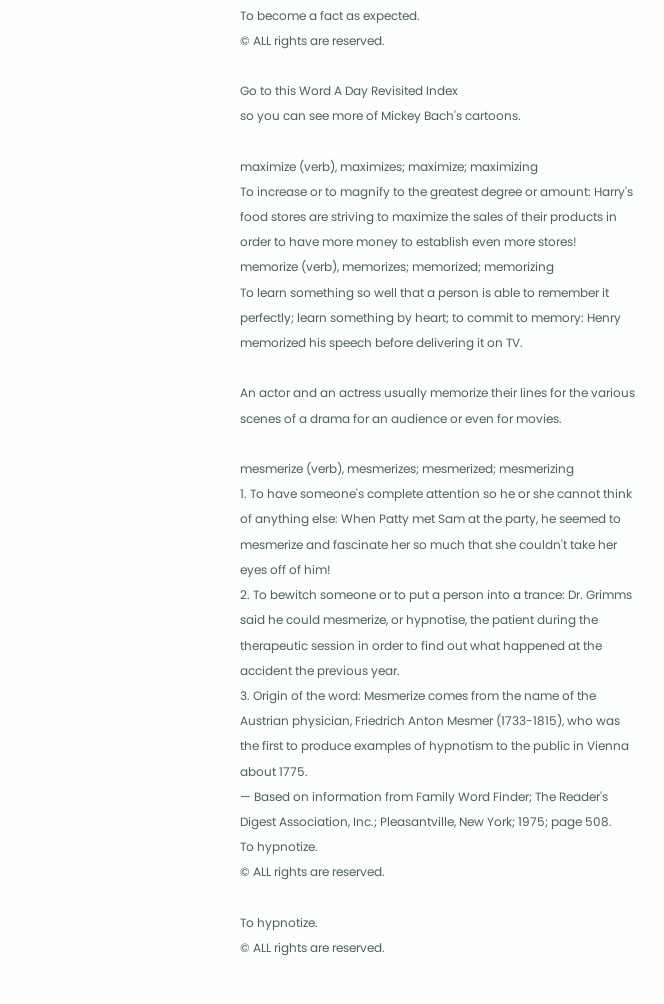To become a fact as expected.
© ALL rights are reserved.

Go to this Word A Day Revisited Index
so you can see more of Mickey Bach's cartoons.

maximize (verb), maximizes; maximize; maximizing
To increase or to magnify to the greatest degree or amount: Harry's food stores are striving to maximize the sales of their products in order to have more money to establish even more stores!
memorize (verb), memorizes; memorized; memorizing
To learn something so well that a person is able to remember it perfectly; learn something by heart; to commit to memory: Henry memorized his speech before delivering it on TV.

An actor and an actress usually memorize their lines for the various scenes of a drama for an audience or even for movies.

mesmerize (verb), mesmerizes; mesmerized; mesmerizing
1. To have someone's complete attention so he or she cannot think of anything else: When Patty met Sam at the party, he seemed to mesmerize and fascinate her so much that she couldn't take her eyes off of him!
2. To bewitch someone or to put a person into a trance: Dr. Grimms said he could mesmerize, or hypnotise, the patient during the therapeutic session in order to find out what happened at the accident the previous year.
3. Origin of the word: Mesmerize comes from the name of the Austrian physician, Friedrich Anton Mesmer (1733-1815), who was the first to produce examples of hypnotism to the public in Vienna about 1775.
— Based on information from Family Word Finder; The Reader's Digest Association, Inc.; Pleasantville, New York; 1975; page 508.
To hypnotize.
© ALL rights are reserved.

To hypnotize.
© ALL rights are reserved.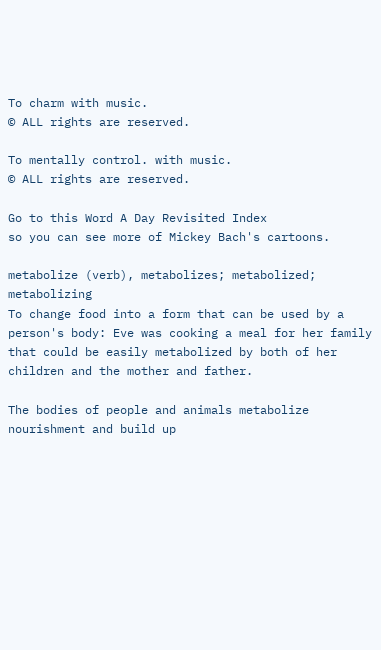To charm with music.
© ALL rights are reserved.

To mentally control. with music.
© ALL rights are reserved.

Go to this Word A Day Revisited Index
so you can see more of Mickey Bach's cartoons.

metabolize (verb), metabolizes; metabolized; metabolizing
To change food into a form that can be used by a person's body: Eve was cooking a meal for her family that could be easily metabolized by both of her children and the mother and father.

The bodies of people and animals metabolize nourishment and build up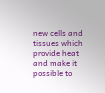new cells and tissues which provide heat and make it possible to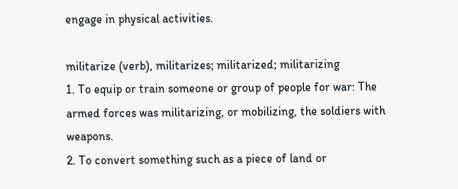engage in physical activities.

militarize (verb), militarizes; militarized; militarizing
1. To equip or train someone or group of people for war: The armed forces was militarizing, or mobilizing, the soldiers with weapons.
2. To convert something such as a piece of land or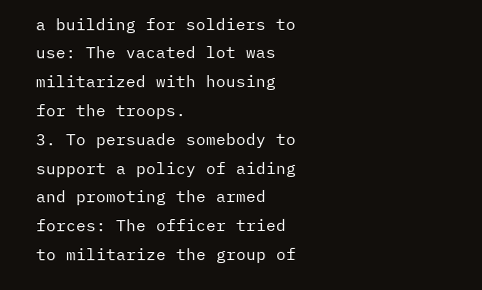a building for soldiers to use: The vacated lot was militarized with housing for the troops.
3. To persuade somebody to support a policy of aiding and promoting the armed forces: The officer tried to militarize the group of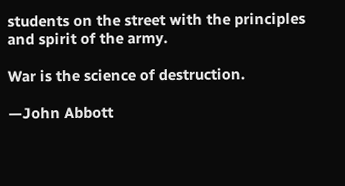students on the street with the principles and spirit of the army.

War is the science of destruction.

—John Abbott